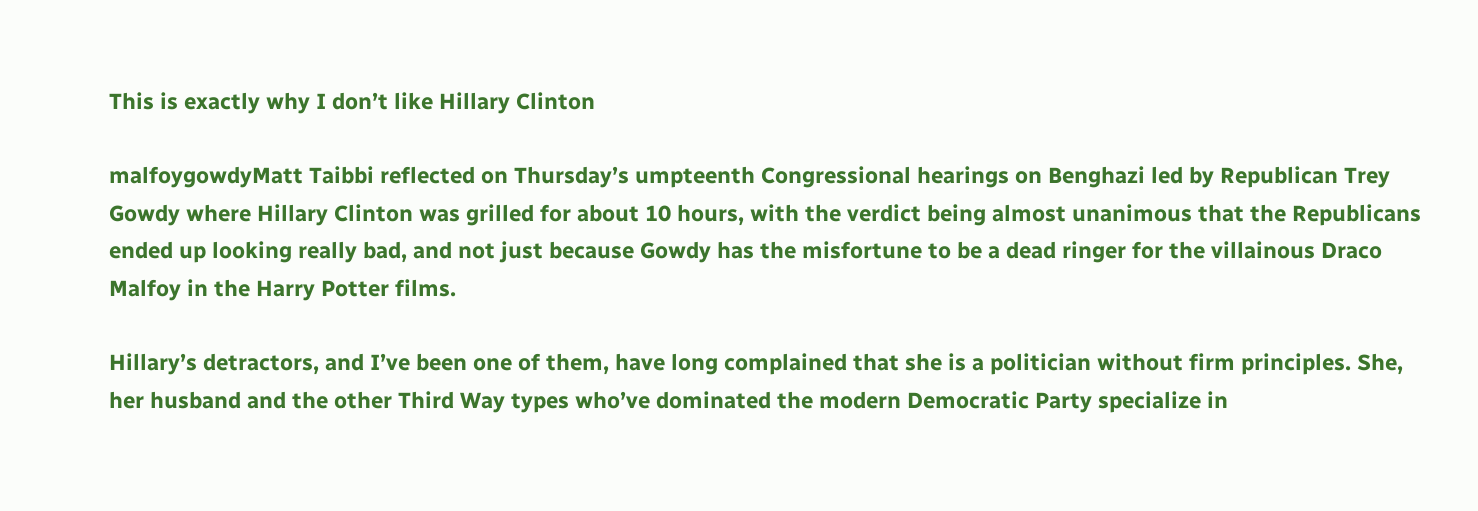This is exactly why I don’t like Hillary Clinton

malfoygowdyMatt Taibbi reflected on Thursday’s umpteenth Congressional hearings on Benghazi led by Republican Trey Gowdy where Hillary Clinton was grilled for about 10 hours, with the verdict being almost unanimous that the Republicans ended up looking really bad, and not just because Gowdy has the misfortune to be a dead ringer for the villainous Draco Malfoy in the Harry Potter films.

Hillary’s detractors, and I’ve been one of them, have long complained that she is a politician without firm principles. She, her husband and the other Third Way types who’ve dominated the modern Democratic Party specialize in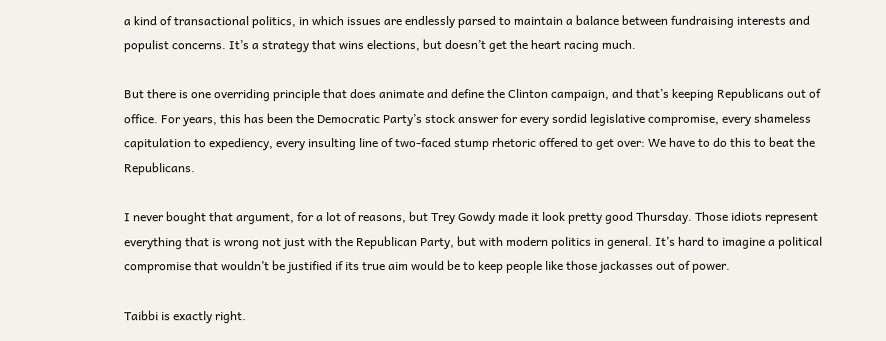a kind of transactional politics, in which issues are endlessly parsed to maintain a balance between fundraising interests and populist concerns. It’s a strategy that wins elections, but doesn’t get the heart racing much.

But there is one overriding principle that does animate and define the Clinton campaign, and that’s keeping Republicans out of office. For years, this has been the Democratic Party’s stock answer for every sordid legislative compromise, every shameless capitulation to expediency, every insulting line of two-faced stump rhetoric offered to get over: We have to do this to beat the Republicans.

I never bought that argument, for a lot of reasons, but Trey Gowdy made it look pretty good Thursday. Those idiots represent everything that is wrong not just with the Republican Party, but with modern politics in general. It’s hard to imagine a political compromise that wouldn’t be justified if its true aim would be to keep people like those jackasses out of power.

Taibbi is exactly right.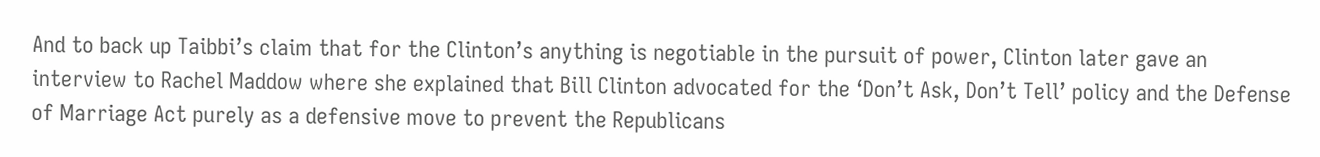And to back up Taibbi’s claim that for the Clinton’s anything is negotiable in the pursuit of power, Clinton later gave an interview to Rachel Maddow where she explained that Bill Clinton advocated for the ‘Don’t Ask, Don’t Tell’ policy and the Defense of Marriage Act purely as a defensive move to prevent the Republicans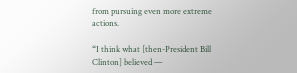from pursuing even more extreme actions.

“I think what [then-President Bill Clinton] believed —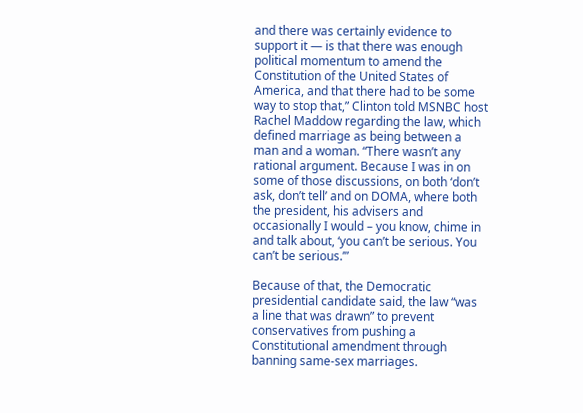and there was certainly evidence to support it — is that there was enough political momentum to amend the Constitution of the United States of America, and that there had to be some way to stop that,” Clinton told MSNBC host Rachel Maddow regarding the law, which defined marriage as being between a man and a woman. “There wasn’t any rational argument. Because I was in on some of those discussions, on both ‘don’t ask, don’t tell’ and on DOMA, where both the president, his advisers and occasionally I would – you know, chime in and talk about, ‘you can’t be serious. You can’t be serious.’”

Because of that, the Democratic presidential candidate said, the law “was a line that was drawn” to prevent conservatives from pushing a Constitutional amendment through banning same-sex marriages.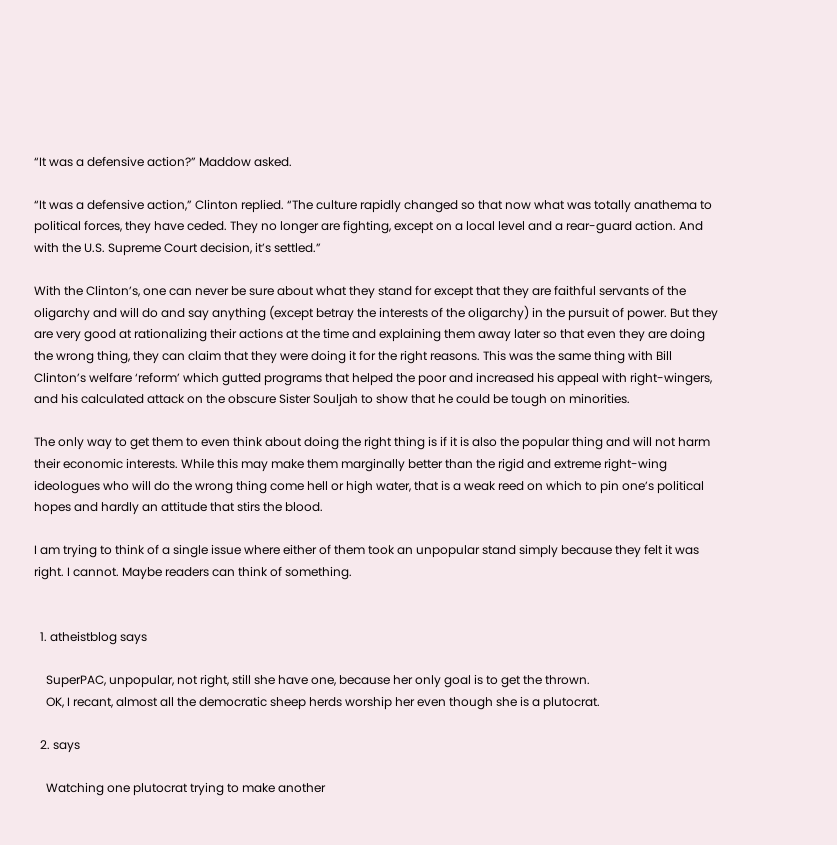“It was a defensive action?” Maddow asked.

“It was a defensive action,” Clinton replied. “The culture rapidly changed so that now what was totally anathema to political forces, they have ceded. They no longer are fighting, except on a local level and a rear-guard action. And with the U.S. Supreme Court decision, it’s settled.”

With the Clinton’s, one can never be sure about what they stand for except that they are faithful servants of the oligarchy and will do and say anything (except betray the interests of the oligarchy) in the pursuit of power. But they are very good at rationalizing their actions at the time and explaining them away later so that even they are doing the wrong thing, they can claim that they were doing it for the right reasons. This was the same thing with Bill Clinton’s welfare ‘reform’ which gutted programs that helped the poor and increased his appeal with right-wingers, and his calculated attack on the obscure Sister Souljah to show that he could be tough on minorities.

The only way to get them to even think about doing the right thing is if it is also the popular thing and will not harm their economic interests. While this may make them marginally better than the rigid and extreme right-wing ideologues who will do the wrong thing come hell or high water, that is a weak reed on which to pin one’s political hopes and hardly an attitude that stirs the blood.

I am trying to think of a single issue where either of them took an unpopular stand simply because they felt it was right. I cannot. Maybe readers can think of something.


  1. atheistblog says

    SuperPAC, unpopular, not right, still she have one, because her only goal is to get the thrown.
    OK, I recant, almost all the democratic sheep herds worship her even though she is a plutocrat.

  2. says

    Watching one plutocrat trying to make another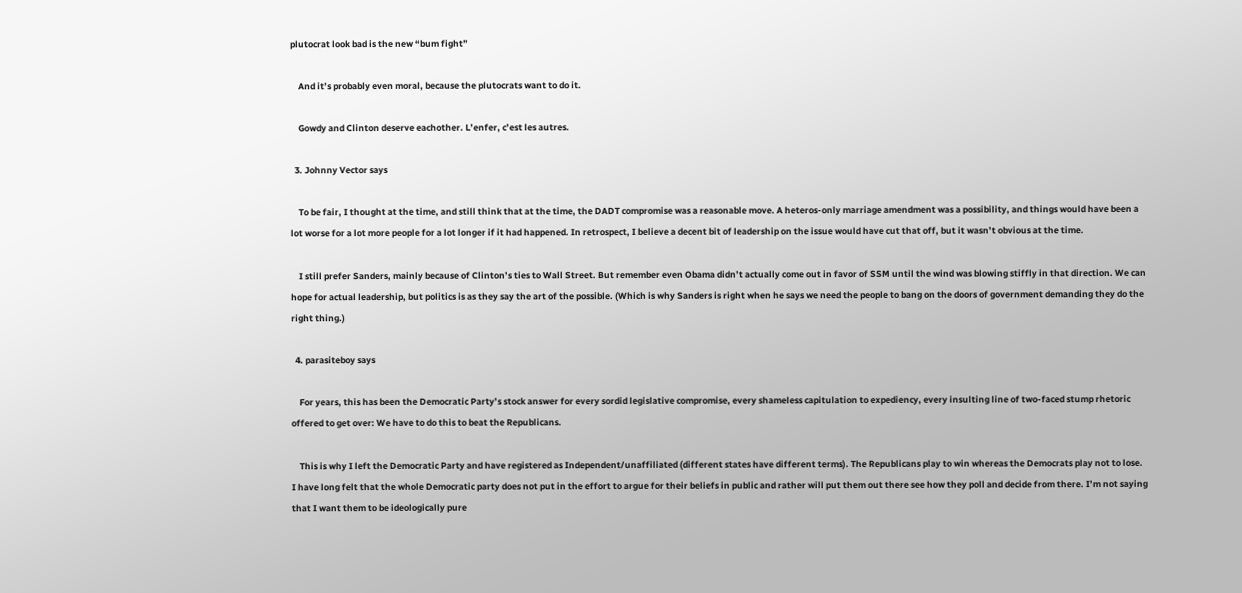plutocrat look bad is the new “bum fight”

    And it’s probably even moral, because the plutocrats want to do it.

    Gowdy and Clinton deserve eachother. L’enfer, c’est les autres.

  3. Johnny Vector says

    To be fair, I thought at the time, and still think that at the time, the DADT compromise was a reasonable move. A heteros-only marriage amendment was a possibility, and things would have been a lot worse for a lot more people for a lot longer if it had happened. In retrospect, I believe a decent bit of leadership on the issue would have cut that off, but it wasn’t obvious at the time.

    I still prefer Sanders, mainly because of Clinton’s ties to Wall Street. But remember even Obama didn’t actually come out in favor of SSM until the wind was blowing stiffly in that direction. We can hope for actual leadership, but politics is as they say the art of the possible. (Which is why Sanders is right when he says we need the people to bang on the doors of government demanding they do the right thing.)

  4. parasiteboy says

    For years, this has been the Democratic Party’s stock answer for every sordid legislative compromise, every shameless capitulation to expediency, every insulting line of two-faced stump rhetoric offered to get over: We have to do this to beat the Republicans.

    This is why I left the Democratic Party and have registered as Independent/unaffiliated (different states have different terms). The Republicans play to win whereas the Democrats play not to lose. I have long felt that the whole Democratic party does not put in the effort to argue for their beliefs in public and rather will put them out there see how they poll and decide from there. I’m not saying that I want them to be ideologically pure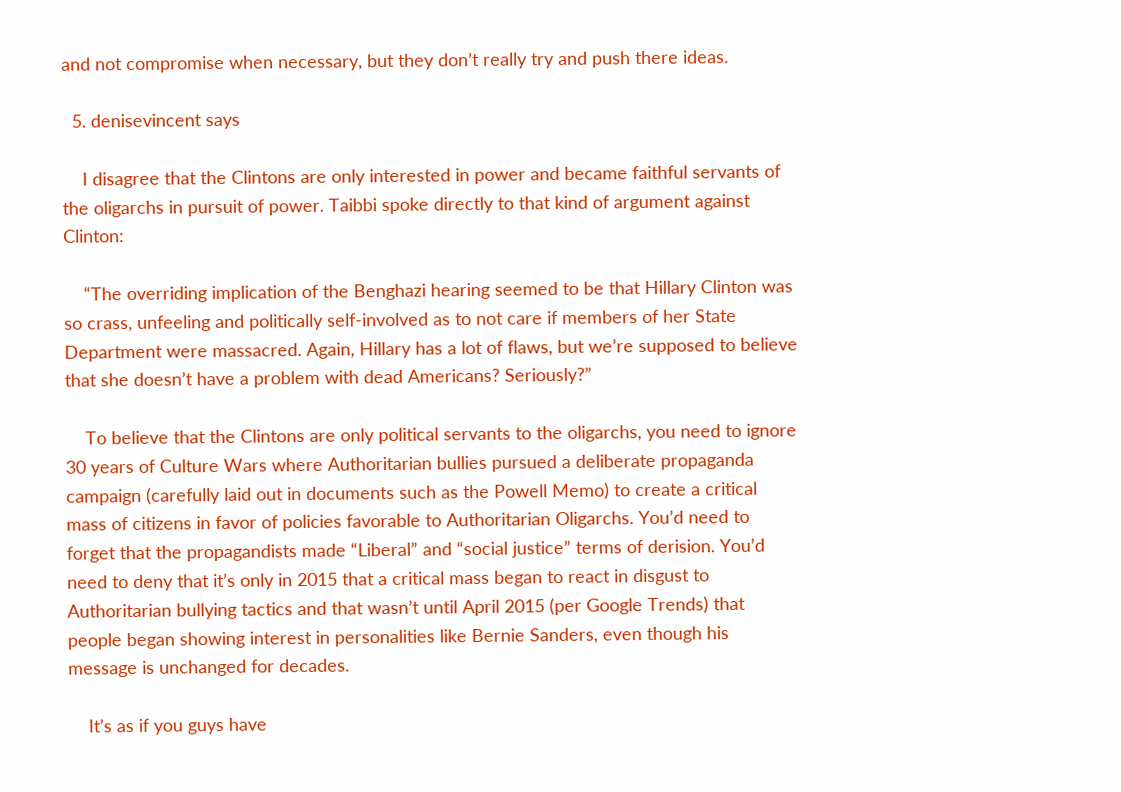and not compromise when necessary, but they don’t really try and push there ideas.

  5. denisevincent says

    I disagree that the Clintons are only interested in power and became faithful servants of the oligarchs in pursuit of power. Taibbi spoke directly to that kind of argument against Clinton:

    “The overriding implication of the Benghazi hearing seemed to be that Hillary Clinton was so crass, unfeeling and politically self-involved as to not care if members of her State Department were massacred. Again, Hillary has a lot of flaws, but we’re supposed to believe that she doesn’t have a problem with dead Americans? Seriously?”

    To believe that the Clintons are only political servants to the oligarchs, you need to ignore 30 years of Culture Wars where Authoritarian bullies pursued a deliberate propaganda campaign (carefully laid out in documents such as the Powell Memo) to create a critical mass of citizens in favor of policies favorable to Authoritarian Oligarchs. You’d need to forget that the propagandists made “Liberal” and “social justice” terms of derision. You’d need to deny that it’s only in 2015 that a critical mass began to react in disgust to Authoritarian bullying tactics and that wasn’t until April 2015 (per Google Trends) that people began showing interest in personalities like Bernie Sanders, even though his message is unchanged for decades.

    It’s as if you guys have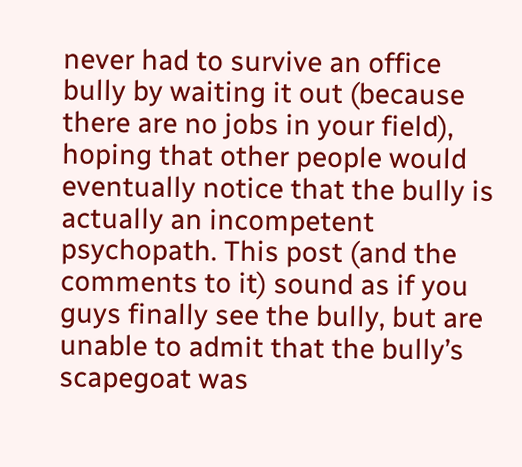never had to survive an office bully by waiting it out (because there are no jobs in your field), hoping that other people would eventually notice that the bully is actually an incompetent psychopath. This post (and the comments to it) sound as if you guys finally see the bully, but are unable to admit that the bully’s scapegoat was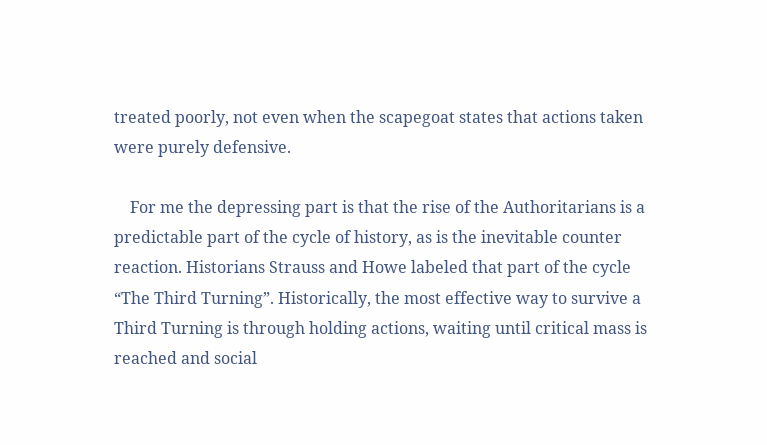treated poorly, not even when the scapegoat states that actions taken were purely defensive.

    For me the depressing part is that the rise of the Authoritarians is a predictable part of the cycle of history, as is the inevitable counter reaction. Historians Strauss and Howe labeled that part of the cycle “The Third Turning”. Historically, the most effective way to survive a Third Turning is through holding actions, waiting until critical mass is reached and social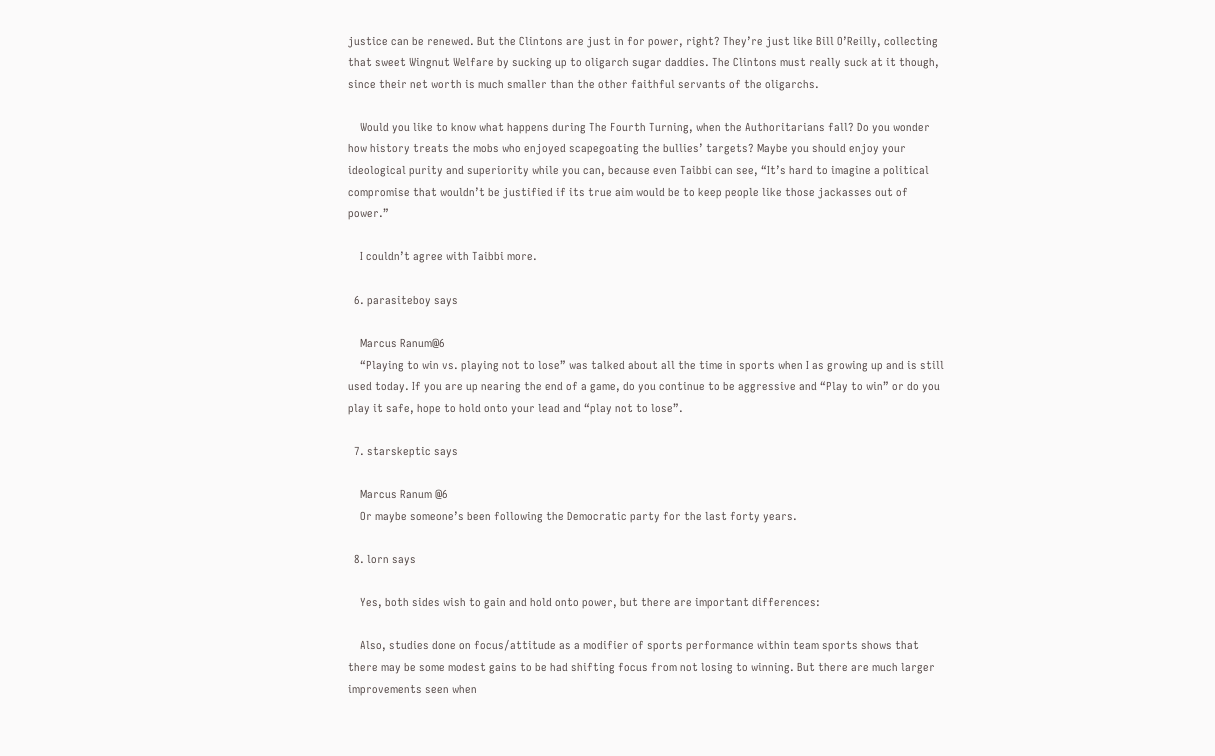justice can be renewed. But the Clintons are just in for power, right? They’re just like Bill O’Reilly, collecting that sweet Wingnut Welfare by sucking up to oligarch sugar daddies. The Clintons must really suck at it though, since their net worth is much smaller than the other faithful servants of the oligarchs.

    Would you like to know what happens during The Fourth Turning, when the Authoritarians fall? Do you wonder how history treats the mobs who enjoyed scapegoating the bullies’ targets? Maybe you should enjoy your ideological purity and superiority while you can, because even Taibbi can see, “It’s hard to imagine a political compromise that wouldn’t be justified if its true aim would be to keep people like those jackasses out of power.”

    I couldn’t agree with Taibbi more.

  6. parasiteboy says

    Marcus Ranum@6
    “Playing to win vs. playing not to lose” was talked about all the time in sports when I as growing up and is still used today. If you are up nearing the end of a game, do you continue to be aggressive and “Play to win” or do you play it safe, hope to hold onto your lead and “play not to lose”.

  7. starskeptic says

    Marcus Ranum @6
    Or maybe someone’s been following the Democratic party for the last forty years.

  8. lorn says

    Yes, both sides wish to gain and hold onto power, but there are important differences:

    Also, studies done on focus/attitude as a modifier of sports performance within team sports shows that there may be some modest gains to be had shifting focus from not losing to winning. But there are much larger improvements seen when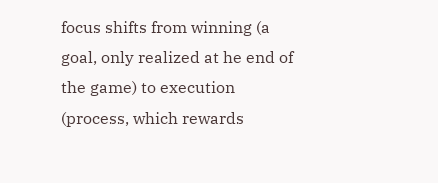focus shifts from winning (a goal, only realized at he end of the game) to execution (process, which rewards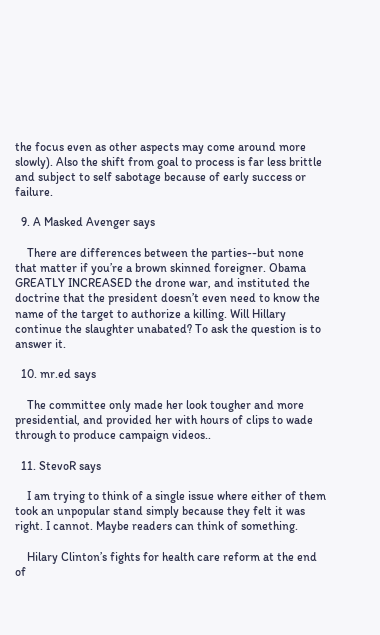the focus even as other aspects may come around more slowly). Also the shift from goal to process is far less brittle and subject to self sabotage because of early success or failure.

  9. A Masked Avenger says

    There are differences between the parties--but none that matter if you’re a brown skinned foreigner. Obama GREATLY INCREASED the drone war, and instituted the doctrine that the president doesn’t even need to know the name of the target to authorize a killing. Will Hillary continue the slaughter unabated? To ask the question is to answer it.

  10. mr.ed says

    The committee only made her look tougher and more presidential, and provided her with hours of clips to wade through to produce campaign videos..

  11. StevoR says

    I am trying to think of a single issue where either of them took an unpopular stand simply because they felt it was right. I cannot. Maybe readers can think of something.

    Hilary Clinton’s fights for health care reform at the end of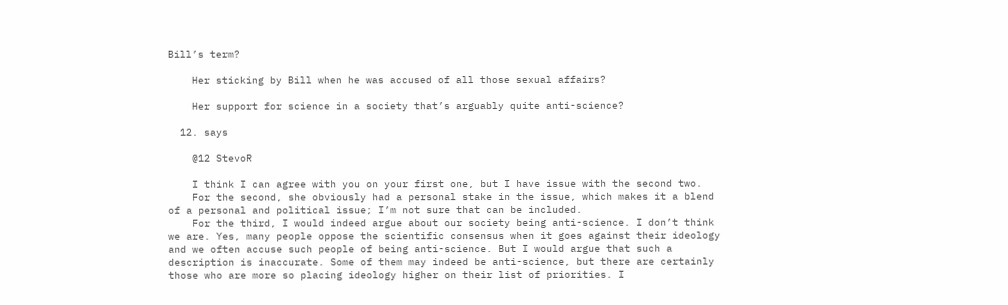Bill’s term?

    Her sticking by Bill when he was accused of all those sexual affairs?

    Her support for science in a society that’s arguably quite anti-science?

  12. says

    @12 StevoR

    I think I can agree with you on your first one, but I have issue with the second two.
    For the second, she obviously had a personal stake in the issue, which makes it a blend of a personal and political issue; I’m not sure that can be included.
    For the third, I would indeed argue about our society being anti-science. I don’t think we are. Yes, many people oppose the scientific consensus when it goes against their ideology and we often accuse such people of being anti-science. But I would argue that such a description is inaccurate. Some of them may indeed be anti-science, but there are certainly those who are more so placing ideology higher on their list of priorities. I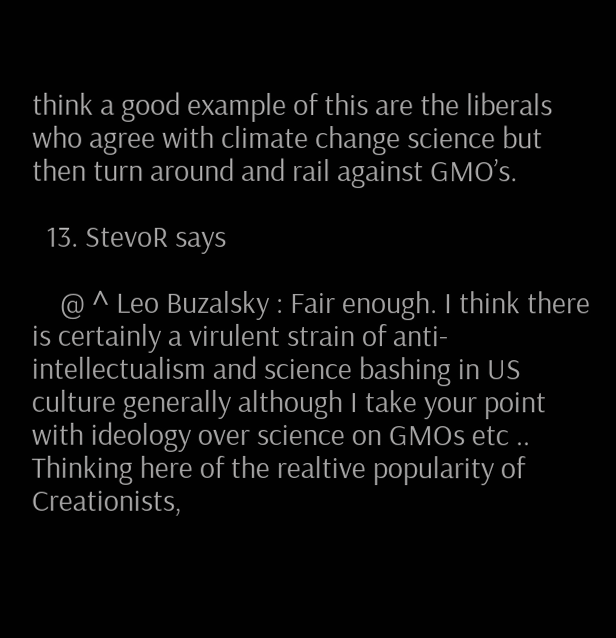think a good example of this are the liberals who agree with climate change science but then turn around and rail against GMO’s.

  13. StevoR says

    @ ^ Leo Buzalsky : Fair enough. I think there is certainly a virulent strain of anti-intellectualism and science bashing in US culture generally although I take your point with ideology over science on GMOs etc .. Thinking here of the realtive popularity of Creationists,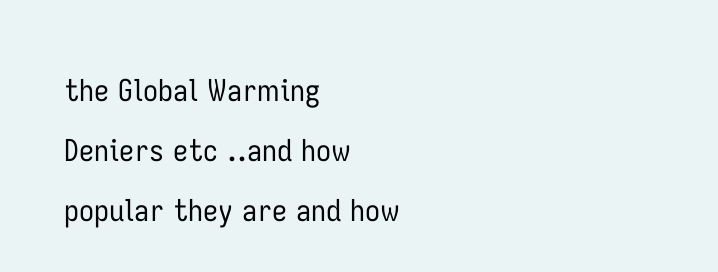the Global Warming Deniers etc ..and how popular they are and how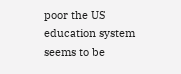poor the US education system seems to be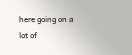here going on a lot of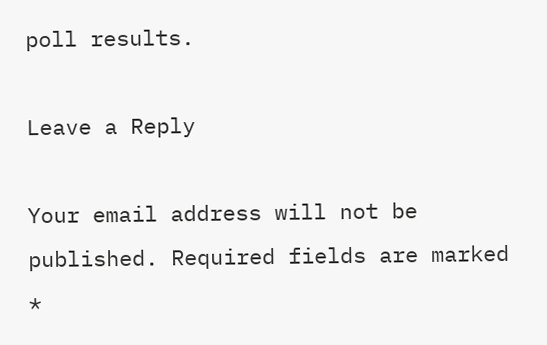poll results.

Leave a Reply

Your email address will not be published. Required fields are marked *